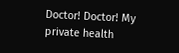Doctor! Doctor! My private health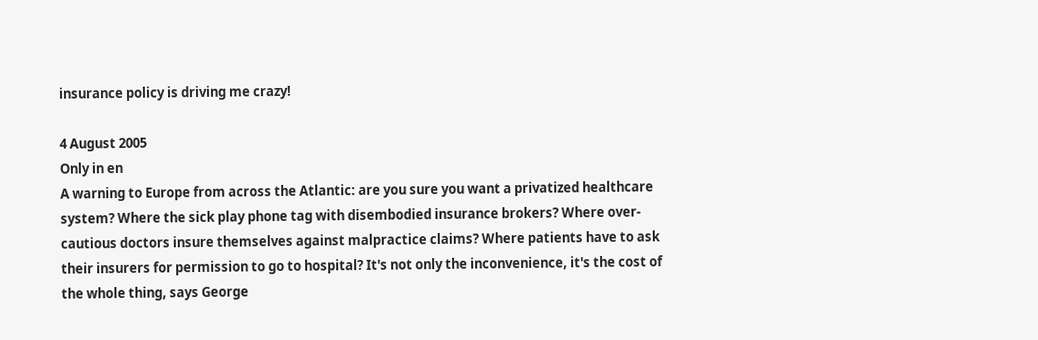insurance policy is driving me crazy!

4 August 2005
Only in en
A warning to Europe from across the Atlantic: are you sure you want a privatized healthcare system? Where the sick play phone tag with disembodied insurance brokers? Where over-cautious doctors insure themselves against malpractice claims? Where patients have to ask their insurers for permission to go to hospital? It's not only the inconvenience, it's the cost of the whole thing, says George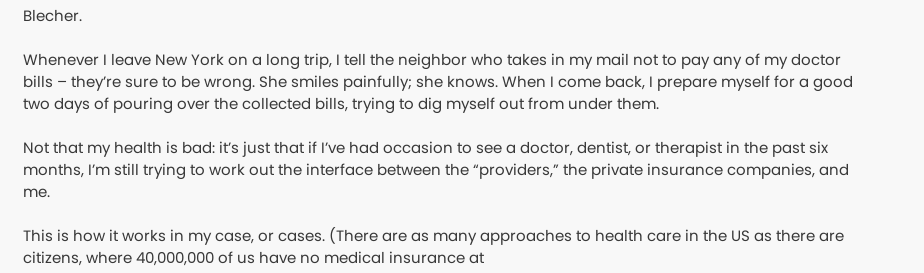Blecher.

Whenever I leave New York on a long trip, I tell the neighbor who takes in my mail not to pay any of my doctor bills – they’re sure to be wrong. She smiles painfully; she knows. When I come back, I prepare myself for a good two days of pouring over the collected bills, trying to dig myself out from under them.

Not that my health is bad: it’s just that if I’ve had occasion to see a doctor, dentist, or therapist in the past six months, I’m still trying to work out the interface between the “providers,” the private insurance companies, and me.

This is how it works in my case, or cases. (There are as many approaches to health care in the US as there are citizens, where 40,000,000 of us have no medical insurance at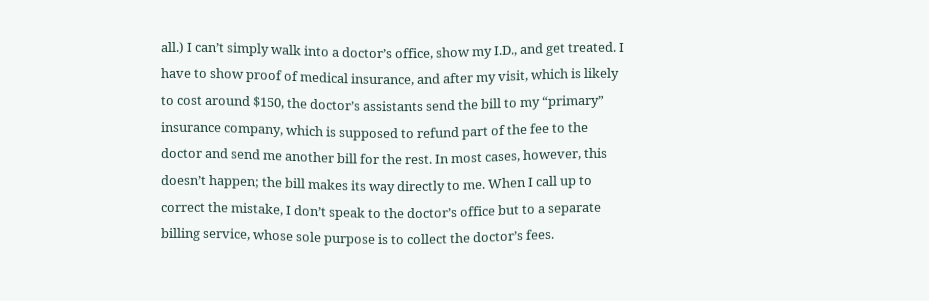all.) I can’t simply walk into a doctor’s office, show my I.D., and get treated. I have to show proof of medical insurance, and after my visit, which is likely to cost around $150, the doctor’s assistants send the bill to my “primary” insurance company, which is supposed to refund part of the fee to the doctor and send me another bill for the rest. In most cases, however, this doesn’t happen; the bill makes its way directly to me. When I call up to correct the mistake, I don’t speak to the doctor’s office but to a separate billing service, whose sole purpose is to collect the doctor’s fees.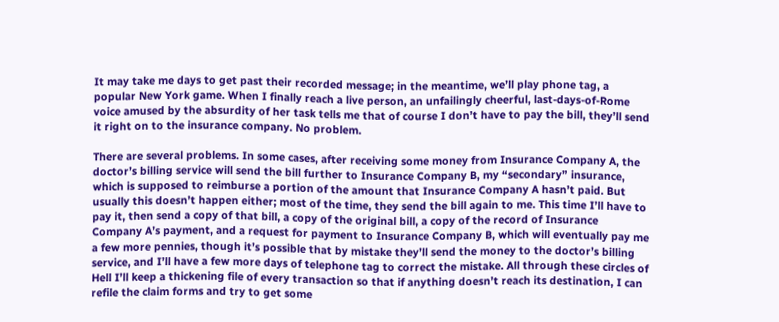It may take me days to get past their recorded message; in the meantime, we’ll play phone tag, a popular New York game. When I finally reach a live person, an unfailingly cheerful, last-days-of-Rome voice amused by the absurdity of her task tells me that of course I don’t have to pay the bill, they’ll send it right on to the insurance company. No problem.

There are several problems. In some cases, after receiving some money from Insurance Company A, the doctor’s billing service will send the bill further to Insurance Company B, my “secondary” insurance, which is supposed to reimburse a portion of the amount that Insurance Company A hasn’t paid. But usually this doesn’t happen either; most of the time, they send the bill again to me. This time I’ll have to pay it, then send a copy of that bill, a copy of the original bill, a copy of the record of Insurance Company A’s payment, and a request for payment to Insurance Company B, which will eventually pay me a few more pennies, though it’s possible that by mistake they’ll send the money to the doctor’s billing service, and I’ll have a few more days of telephone tag to correct the mistake. All through these circles of Hell I’ll keep a thickening file of every transaction so that if anything doesn’t reach its destination, I can refile the claim forms and try to get some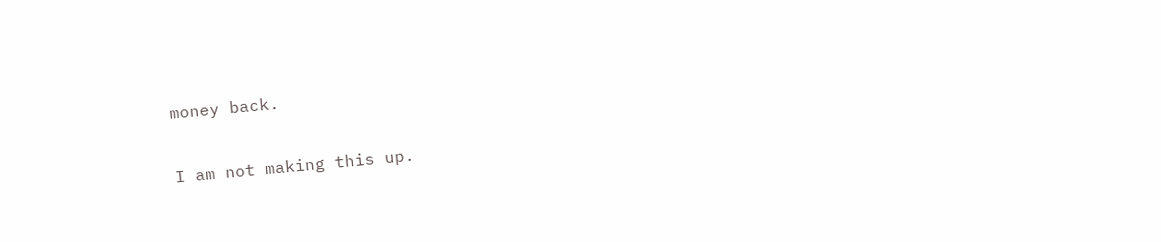money back.

I am not making this up.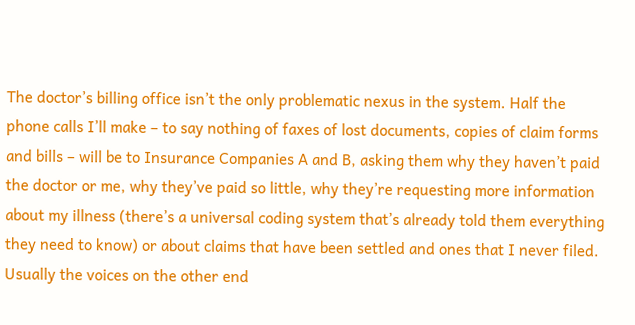The doctor’s billing office isn’t the only problematic nexus in the system. Half the phone calls I’ll make – to say nothing of faxes of lost documents, copies of claim forms and bills – will be to Insurance Companies A and B, asking them why they haven’t paid the doctor or me, why they’ve paid so little, why they’re requesting more information about my illness (there’s a universal coding system that’s already told them everything they need to know) or about claims that have been settled and ones that I never filed. Usually the voices on the other end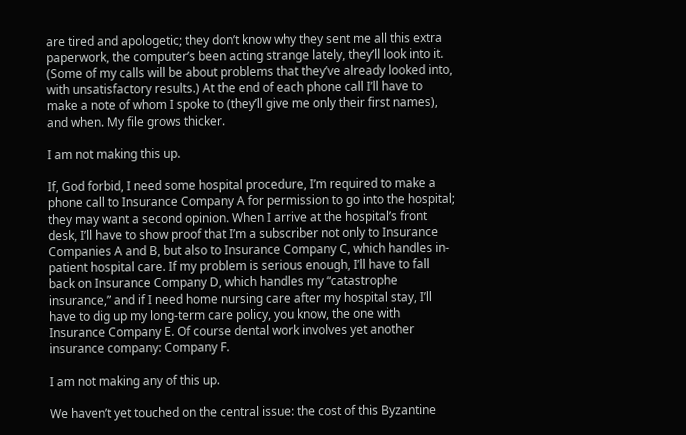are tired and apologetic; they don’t know why they sent me all this extra paperwork, the computer’s been acting strange lately, they’ll look into it. (Some of my calls will be about problems that they’ve already looked into, with unsatisfactory results.) At the end of each phone call I’ll have to make a note of whom I spoke to (they’ll give me only their first names), and when. My file grows thicker.

I am not making this up.

If, God forbid, I need some hospital procedure, I’m required to make a phone call to Insurance Company A for permission to go into the hospital; they may want a second opinion. When I arrive at the hospital’s front desk, I’ll have to show proof that I’m a subscriber not only to Insurance Companies A and B, but also to Insurance Company C, which handles in-patient hospital care. If my problem is serious enough, I’ll have to fall back on Insurance Company D, which handles my “catastrophe insurance,” and if I need home nursing care after my hospital stay, I’ll have to dig up my long-term care policy, you know, the one with Insurance Company E. Of course dental work involves yet another insurance company: Company F.

I am not making any of this up.

We haven’t yet touched on the central issue: the cost of this Byzantine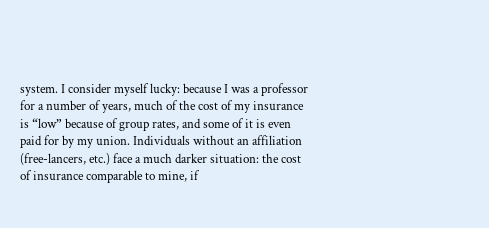system. I consider myself lucky: because I was a professor for a number of years, much of the cost of my insurance is “low” because of group rates, and some of it is even paid for by my union. Individuals without an affiliation (free-lancers, etc.) face a much darker situation: the cost of insurance comparable to mine, if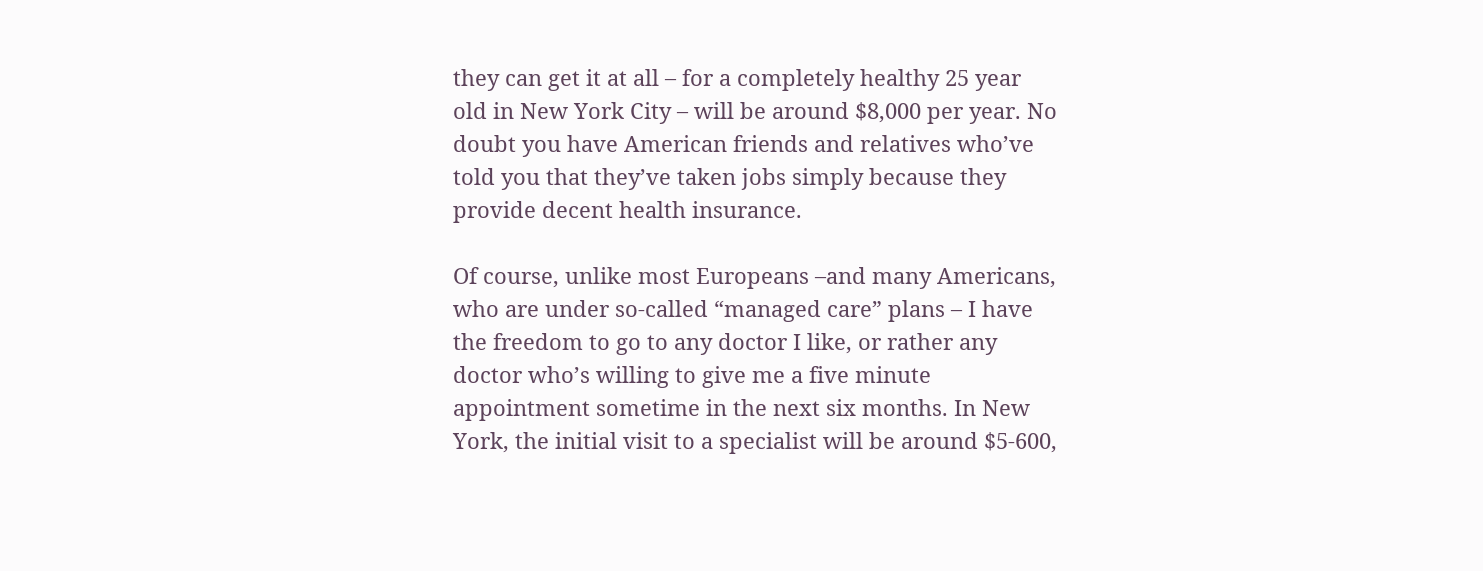they can get it at all – for a completely healthy 25 year old in New York City – will be around $8,000 per year. No doubt you have American friends and relatives who’ve told you that they’ve taken jobs simply because they provide decent health insurance.

Of course, unlike most Europeans –and many Americans, who are under so-called “managed care” plans – I have the freedom to go to any doctor I like, or rather any doctor who’s willing to give me a five minute appointment sometime in the next six months. In New York, the initial visit to a specialist will be around $5-600,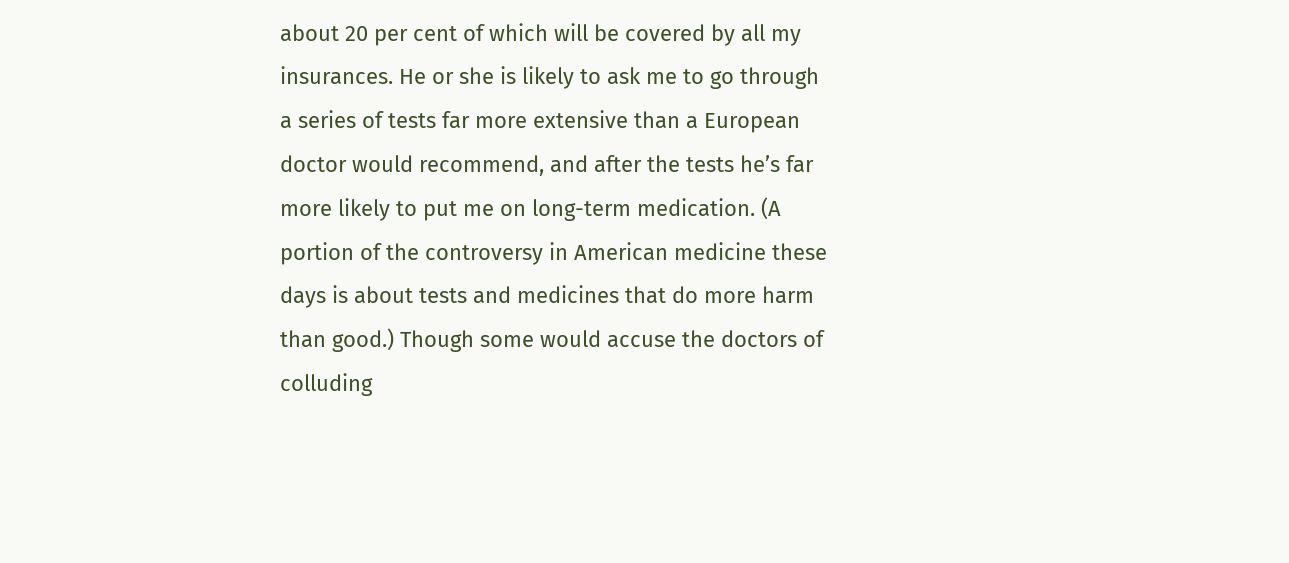about 20 per cent of which will be covered by all my insurances. He or she is likely to ask me to go through a series of tests far more extensive than a European doctor would recommend, and after the tests he’s far more likely to put me on long-term medication. (A portion of the controversy in American medicine these days is about tests and medicines that do more harm than good.) Though some would accuse the doctors of colluding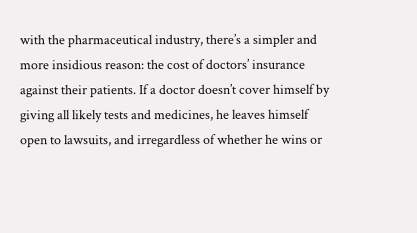with the pharmaceutical industry, there’s a simpler and more insidious reason: the cost of doctors’ insurance against their patients. If a doctor doesn’t cover himself by giving all likely tests and medicines, he leaves himself open to lawsuits, and irregardless of whether he wins or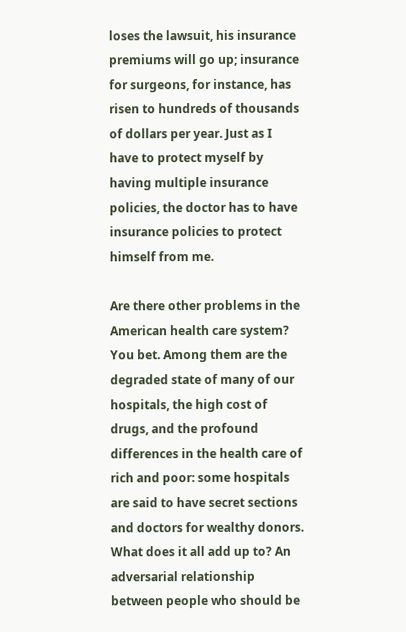loses the lawsuit, his insurance premiums will go up; insurance for surgeons, for instance, has risen to hundreds of thousands of dollars per year. Just as I have to protect myself by having multiple insurance policies, the doctor has to have insurance policies to protect himself from me.

Are there other problems in the American health care system? You bet. Among them are the degraded state of many of our hospitals, the high cost of drugs, and the profound differences in the health care of rich and poor: some hospitals are said to have secret sections and doctors for wealthy donors. What does it all add up to? An adversarial relationship between people who should be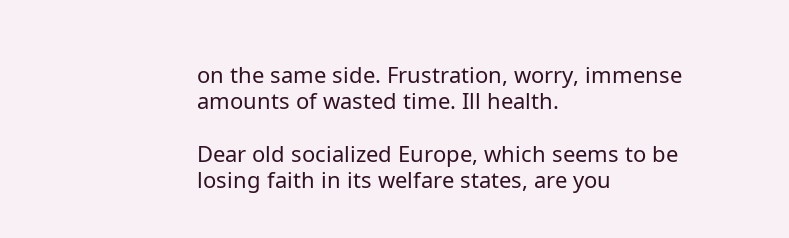on the same side. Frustration, worry, immense amounts of wasted time. Ill health.

Dear old socialized Europe, which seems to be losing faith in its welfare states, are you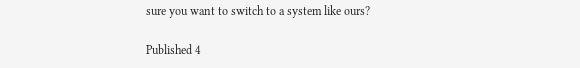sure you want to switch to a system like ours?

Published 4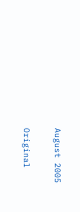August 2005

Original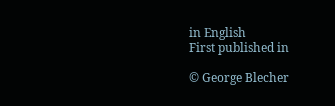in English
First published in

© George Blecher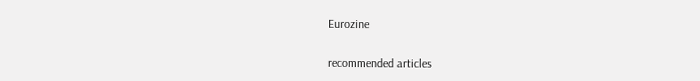Eurozine


recommended articles